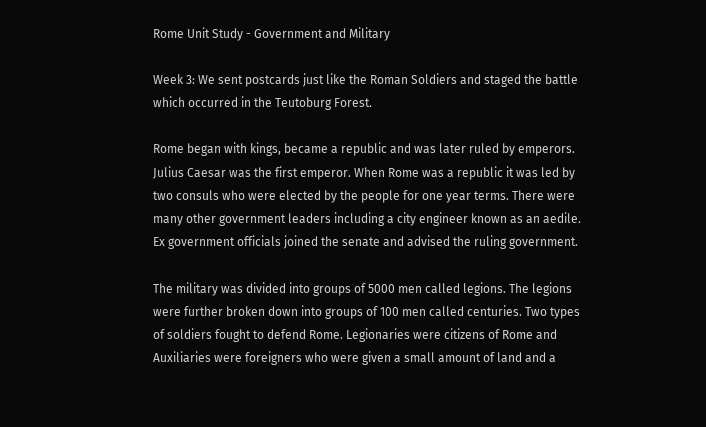Rome Unit Study - Government and Military

Week 3: We sent postcards just like the Roman Soldiers and staged the battle which occurred in the Teutoburg Forest.

Rome began with kings, became a republic and was later ruled by emperors. Julius Caesar was the first emperor. When Rome was a republic it was led by two consuls who were elected by the people for one year terms. There were many other government leaders including a city engineer known as an aedile. Ex government officials joined the senate and advised the ruling government.

The military was divided into groups of 5000 men called legions. The legions were further broken down into groups of 100 men called centuries. Two types of soldiers fought to defend Rome. Legionaries were citizens of Rome and Auxiliaries were foreigners who were given a small amount of land and a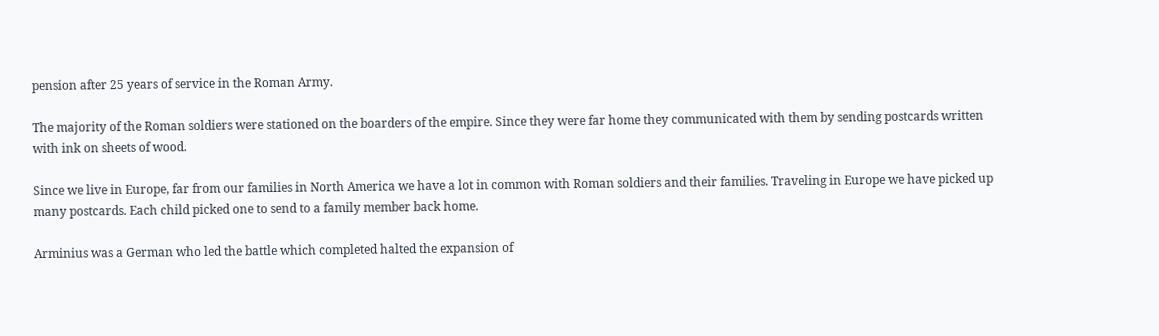pension after 25 years of service in the Roman Army.

The majority of the Roman soldiers were stationed on the boarders of the empire. Since they were far home they communicated with them by sending postcards written with ink on sheets of wood.

Since we live in Europe, far from our families in North America we have a lot in common with Roman soldiers and their families. Traveling in Europe we have picked up many postcards. Each child picked one to send to a family member back home.

Arminius was a German who led the battle which completed halted the expansion of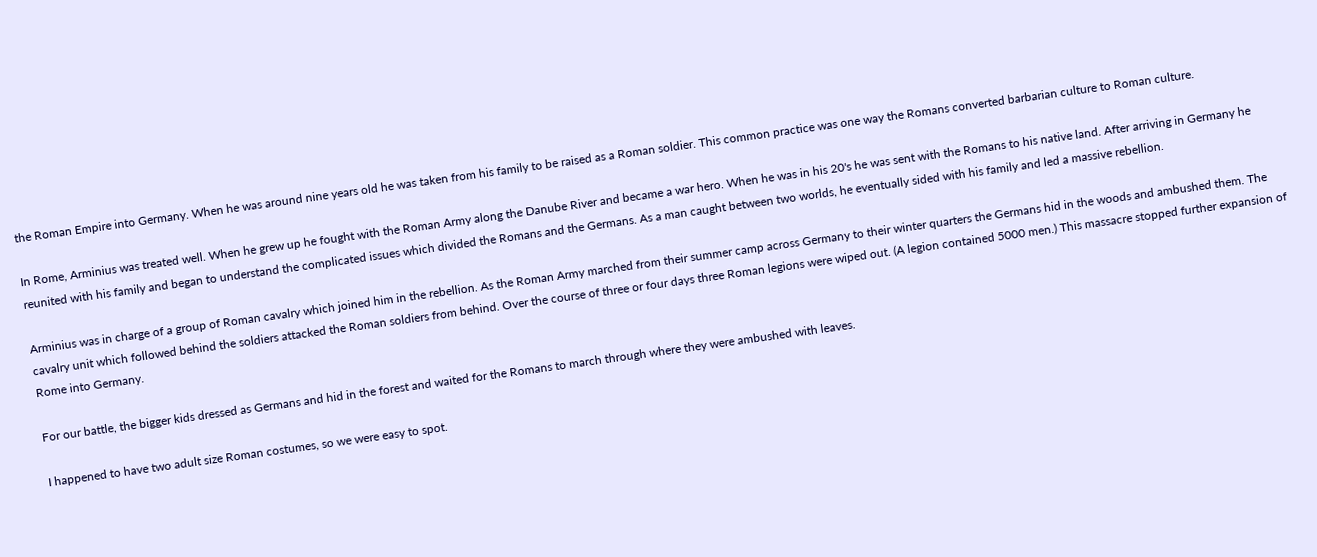the Roman Empire into Germany. When he was around nine years old he was taken from his family to be raised as a Roman soldier. This common practice was one way the Romans converted barbarian culture to Roman culture.

In Rome, Arminius was treated well. When he grew up he fought with the Roman Army along the Danube River and became a war hero. When he was in his 20's he was sent with the Romans to his native land. After arriving in Germany he reunited with his family and began to understand the complicated issues which divided the Romans and the Germans. As a man caught between two worlds, he eventually sided with his family and led a massive rebellion.

Arminius was in charge of a group of Roman cavalry which joined him in the rebellion. As the Roman Army marched from their summer camp across Germany to their winter quarters the Germans hid in the woods and ambushed them. The cavalry unit which followed behind the soldiers attacked the Roman soldiers from behind. Over the course of three or four days three Roman legions were wiped out. (A legion contained 5000 men.) This massacre stopped further expansion of Rome into Germany.

For our battle, the bigger kids dressed as Germans and hid in the forest and waited for the Romans to march through where they were ambushed with leaves.

I happened to have two adult size Roman costumes, so we were easy to spot.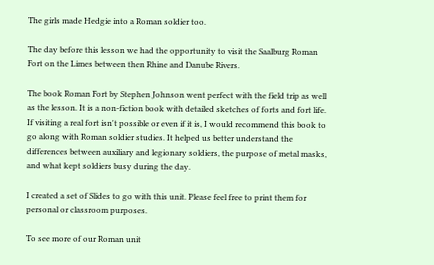The girls made Hedgie into a Roman soldier too.

The day before this lesson we had the opportunity to visit the Saalburg Roman Fort on the Limes between then Rhine and Danube Rivers.

The book Roman Fort by Stephen Johnson went perfect with the field trip as well as the lesson. It is a non-fiction book with detailed sketches of forts and fort life. If visiting a real fort isn't possible or even if it is, I would recommend this book to go along with Roman soldier studies. It helped us better understand the differences between auxiliary and legionary soldiers, the purpose of metal masks, and what kept soldiers busy during the day.

I created a set of Slides to go with this unit. Please feel free to print them for personal or classroom purposes.

To see more of our Roman unit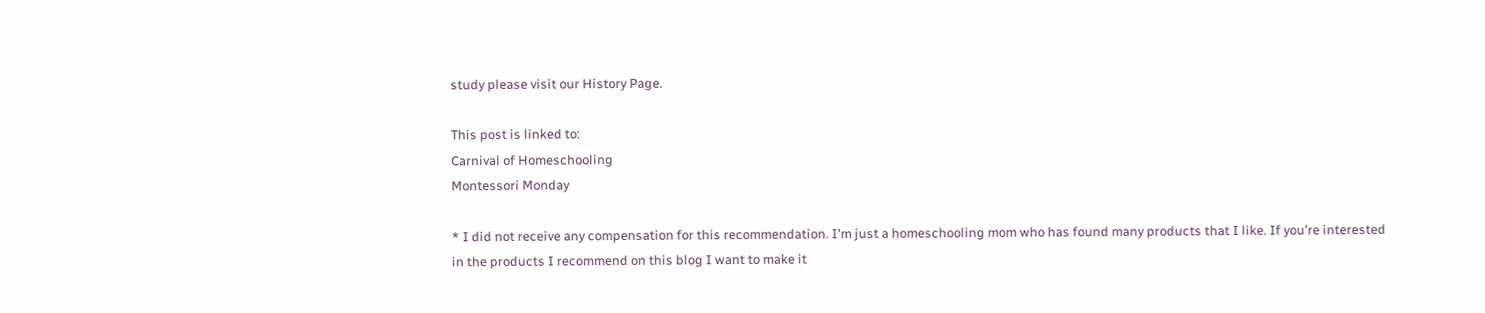study please visit our History Page.

This post is linked to:
Carnival of Homeschooling
Montessori Monday

* I did not receive any compensation for this recommendation. I'm just a homeschooling mom who has found many products that I like. If you're interested in the products I recommend on this blog I want to make it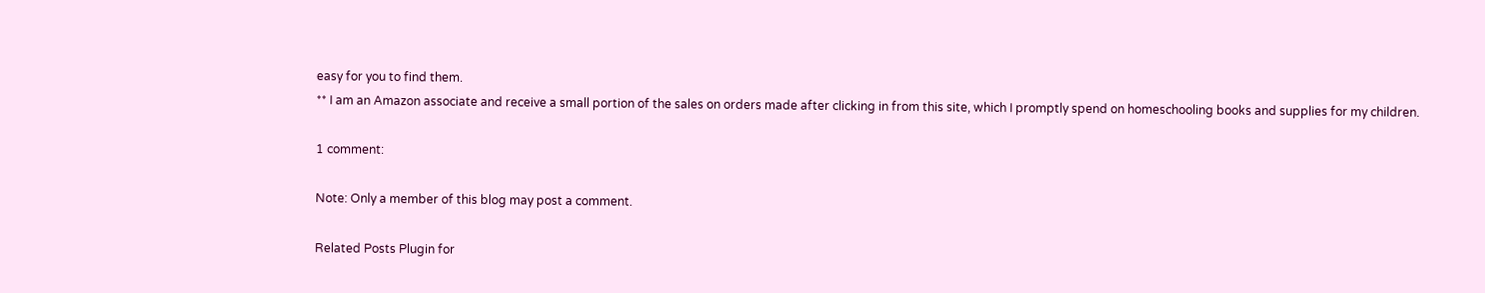easy for you to find them.
** I am an Amazon associate and receive a small portion of the sales on orders made after clicking in from this site, which I promptly spend on homeschooling books and supplies for my children.

1 comment:

Note: Only a member of this blog may post a comment.

Related Posts Plugin for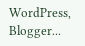WordPress, Blogger...